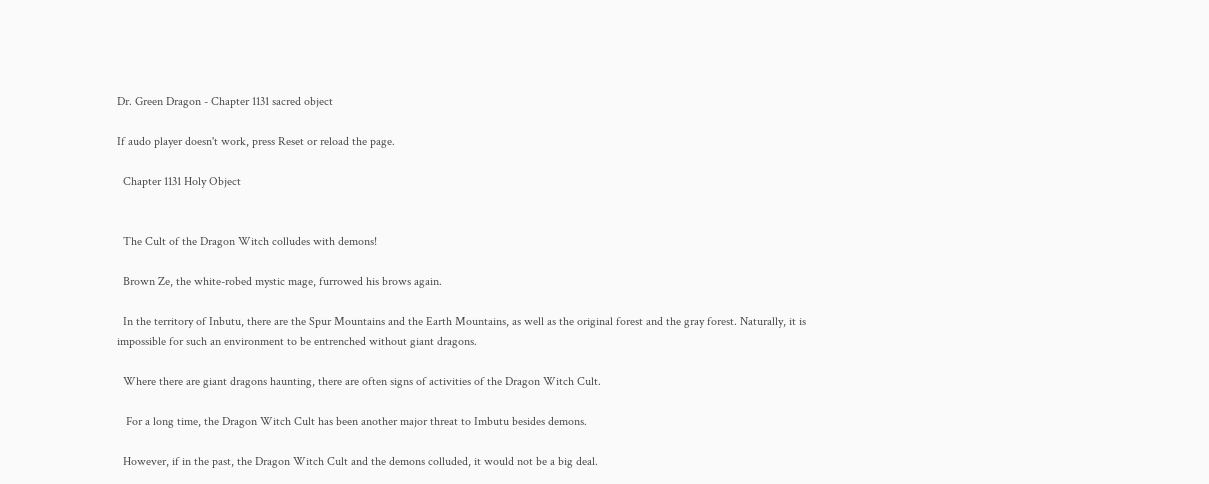Dr. Green Dragon - Chapter 1131 sacred object

If audo player doesn't work, press Reset or reload the page.

  Chapter 1131 Holy Object


  The Cult of the Dragon Witch colludes with demons!

  Brown Ze, the white-robed mystic mage, furrowed his brows again.

  In the territory of Inbutu, there are the Spur Mountains and the Earth Mountains, as well as the original forest and the gray forest. Naturally, it is impossible for such an environment to be entrenched without giant dragons.

  Where there are giant dragons haunting, there are often signs of activities of the Dragon Witch Cult.

   For a long time, the Dragon Witch Cult has been another major threat to Imbutu besides demons.

  However, if in the past, the Dragon Witch Cult and the demons colluded, it would not be a big deal.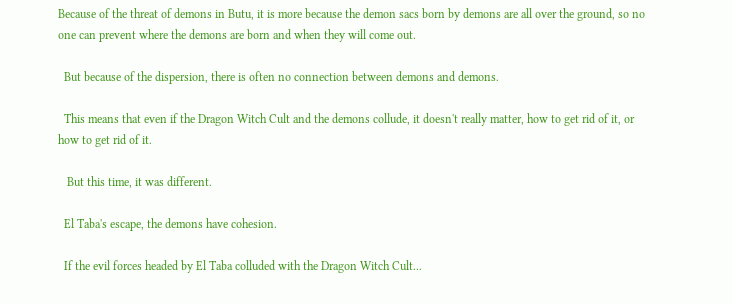Because of the threat of demons in Butu, it is more because the demon sacs born by demons are all over the ground, so no one can prevent where the demons are born and when they will come out.

  But because of the dispersion, there is often no connection between demons and demons.

  This means that even if the Dragon Witch Cult and the demons collude, it doesn't really matter, how to get rid of it, or how to get rid of it.

   But this time, it was different.

  El Taba's escape, the demons have cohesion.

  If the evil forces headed by El Taba colluded with the Dragon Witch Cult...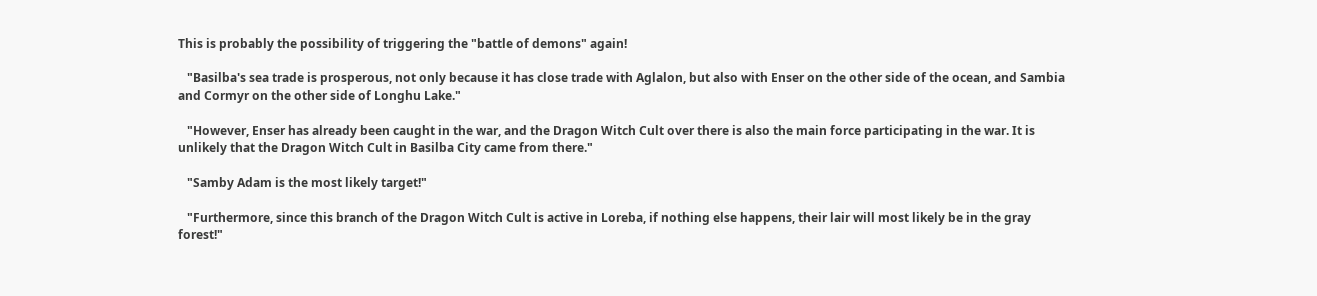This is probably the possibility of triggering the "battle of demons" again!

   "Basilba's sea trade is prosperous, not only because it has close trade with Aglalon, but also with Enser on the other side of the ocean, and Sambia and Cormyr on the other side of Longhu Lake."

   "However, Enser has already been caught in the war, and the Dragon Witch Cult over there is also the main force participating in the war. It is unlikely that the Dragon Witch Cult in Basilba City came from there."

   "Samby Adam is the most likely target!"

   "Furthermore, since this branch of the Dragon Witch Cult is active in Loreba, if nothing else happens, their lair will most likely be in the gray forest!"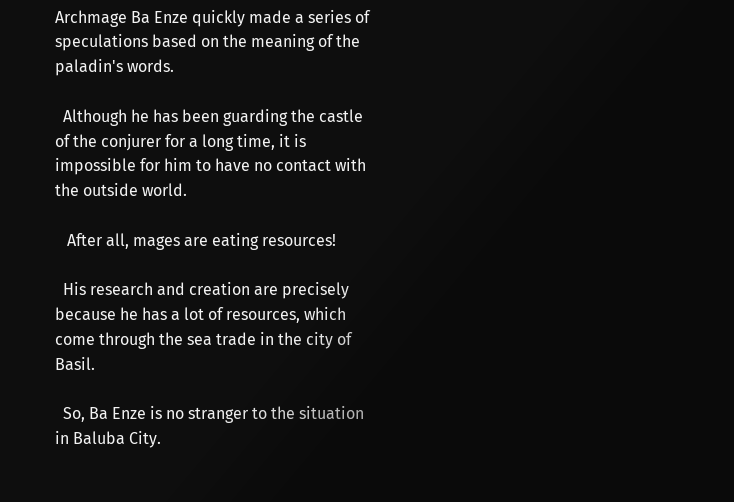Archmage Ba Enze quickly made a series of speculations based on the meaning of the paladin's words.

  Although he has been guarding the castle of the conjurer for a long time, it is impossible for him to have no contact with the outside world.

   After all, mages are eating resources!

  His research and creation are precisely because he has a lot of resources, which come through the sea trade in the city of Basil.

  So, Ba Enze is no stranger to the situation in Baluba City.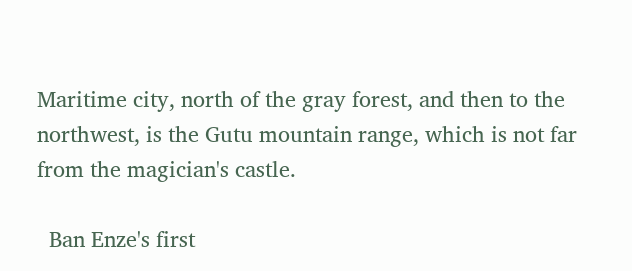Maritime city, north of the gray forest, and then to the northwest, is the Gutu mountain range, which is not far from the magician's castle.

  Ban Enze's first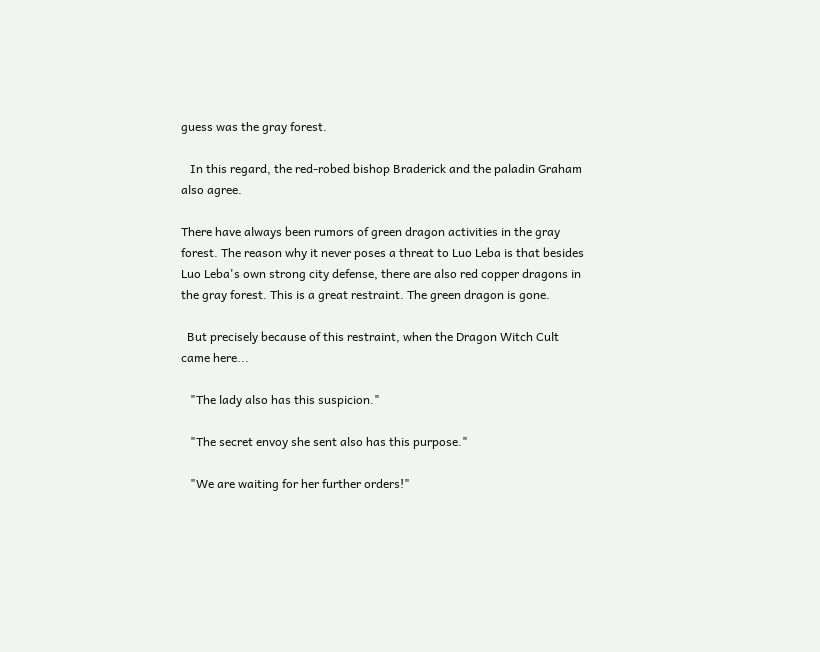guess was the gray forest.

   In this regard, the red-robed bishop Braderick and the paladin Graham also agree.

There have always been rumors of green dragon activities in the gray forest. The reason why it never poses a threat to Luo Leba is that besides Luo Leba's own strong city defense, there are also red copper dragons in the gray forest. This is a great restraint. The green dragon is gone.

  But precisely because of this restraint, when the Dragon Witch Cult came here...

   "The lady also has this suspicion."

   "The secret envoy she sent also has this purpose."

   "We are waiting for her further orders!"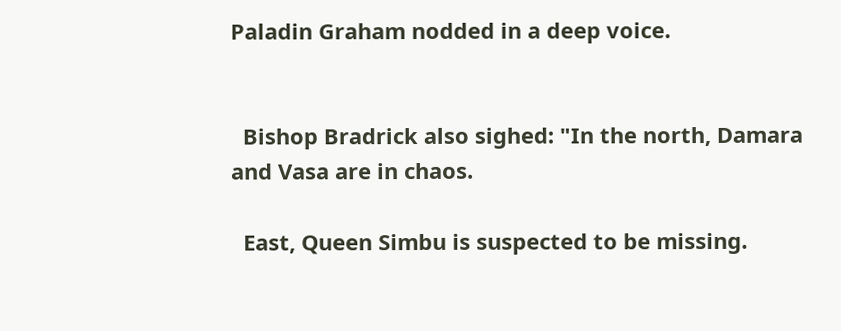Paladin Graham nodded in a deep voice.


  Bishop Bradrick also sighed: "In the north, Damara and Vasa are in chaos.

  East, Queen Simbu is suspected to be missing.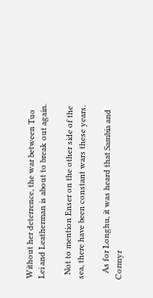Without her deterrence, the war between Tuo Lei and Leatherman is about to break out again.

  Not to mention Enser on the other side of the sea, there have been constant wars these years.

   As for Longhu, it was heard that Sambia and Cormyr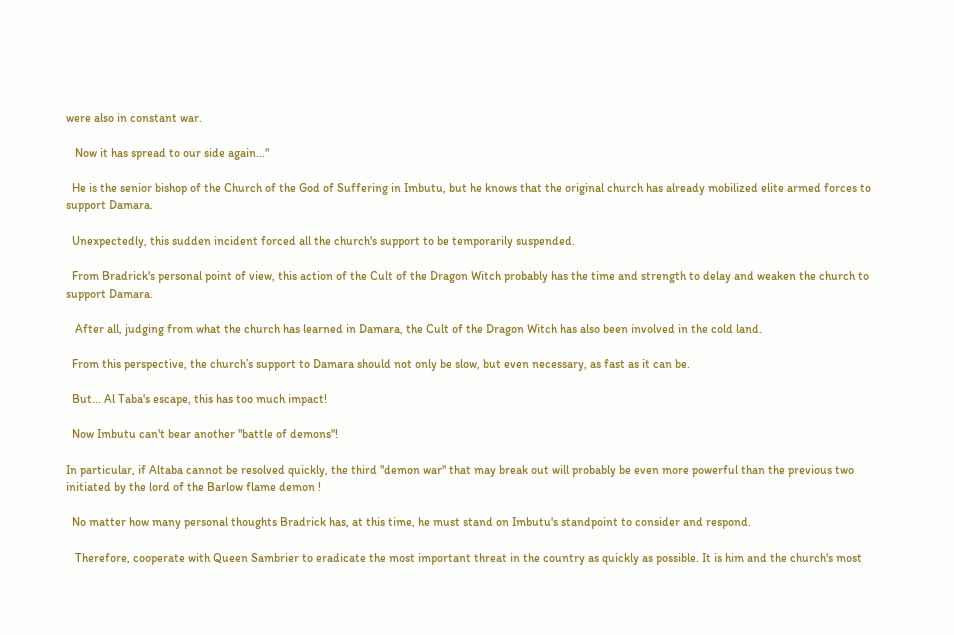were also in constant war.

   Now it has spread to our side again..."

  He is the senior bishop of the Church of the God of Suffering in Imbutu, but he knows that the original church has already mobilized elite armed forces to support Damara.

  Unexpectedly, this sudden incident forced all the church's support to be temporarily suspended.

  From Bradrick's personal point of view, this action of the Cult of the Dragon Witch probably has the time and strength to delay and weaken the church to support Damara.

   After all, judging from what the church has learned in Damara, the Cult of the Dragon Witch has also been involved in the cold land.

  From this perspective, the church’s support to Damara should not only be slow, but even necessary, as fast as it can be.

  But... Al Taba's escape, this has too much impact!

  Now Imbutu can't bear another "battle of demons"!

In particular, if Altaba cannot be resolved quickly, the third "demon war" that may break out will probably be even more powerful than the previous two initiated by the lord of the Barlow flame demon !

  No matter how many personal thoughts Bradrick has, at this time, he must stand on Imbutu's standpoint to consider and respond.

   Therefore, cooperate with Queen Sambrier to eradicate the most important threat in the country as quickly as possible. It is him and the church's most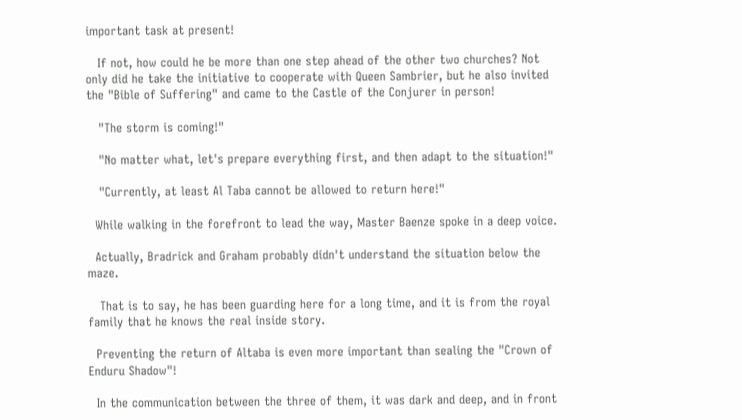important task at present!

   If not, how could he be more than one step ahead of the other two churches? Not only did he take the initiative to cooperate with Queen Sambrier, but he also invited the "Bible of Suffering" and came to the Castle of the Conjurer in person!

   "The storm is coming!"

   "No matter what, let's prepare everything first, and then adapt to the situation!"

   "Currently, at least Al Taba cannot be allowed to return here!"

  While walking in the forefront to lead the way, Master Baenze spoke in a deep voice.

  Actually, Bradrick and Graham probably didn't understand the situation below the maze.

   That is to say, he has been guarding here for a long time, and it is from the royal family that he knows the real inside story.

  Preventing the return of Altaba is even more important than sealing the "Crown of Enduru Shadow"!

  In the communication between the three of them, it was dark and deep, and in front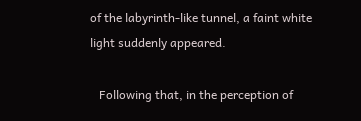of the labyrinth-like tunnel, a faint white light suddenly appeared.

   Following that, in the perception of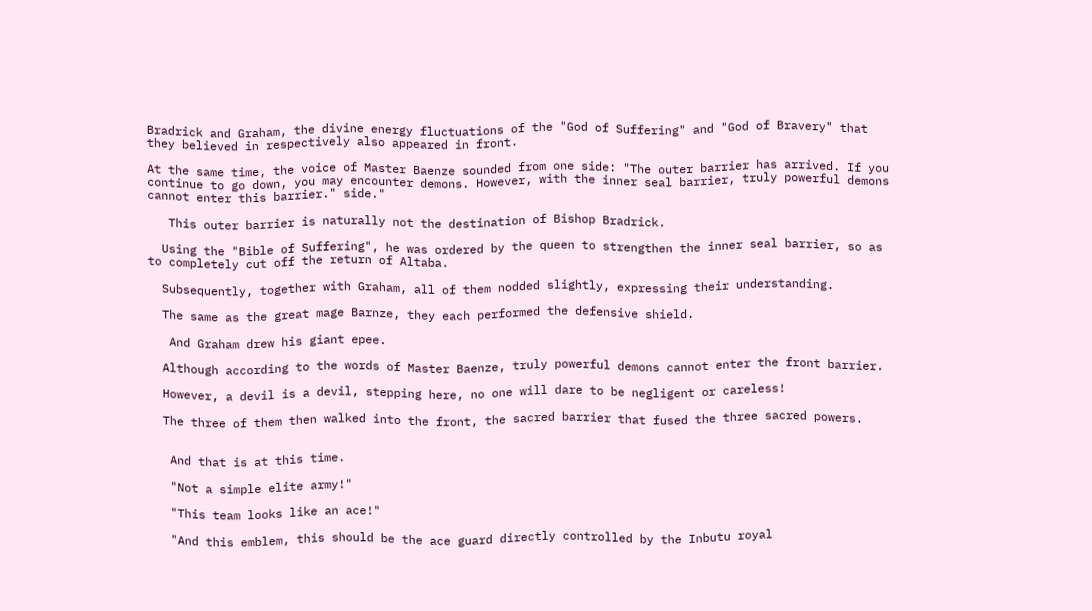Bradrick and Graham, the divine energy fluctuations of the "God of Suffering" and "God of Bravery" that they believed in respectively also appeared in front.

At the same time, the voice of Master Baenze sounded from one side: "The outer barrier has arrived. If you continue to go down, you may encounter demons. However, with the inner seal barrier, truly powerful demons cannot enter this barrier." side."

   This outer barrier is naturally not the destination of Bishop Bradrick.

  Using the "Bible of Suffering", he was ordered by the queen to strengthen the inner seal barrier, so as to completely cut off the return of Altaba.

  Subsequently, together with Graham, all of them nodded slightly, expressing their understanding.

  The same as the great mage Barnze, they each performed the defensive shield.

   And Graham drew his giant epee.

  Although according to the words of Master Baenze, truly powerful demons cannot enter the front barrier.

  However, a devil is a devil, stepping here, no one will dare to be negligent or careless!

  The three of them then walked into the front, the sacred barrier that fused the three sacred powers.


   And that is at this time.

   "Not a simple elite army!"

   "This team looks like an ace!"

   "And this emblem, this should be the ace guard directly controlled by the Inbutu royal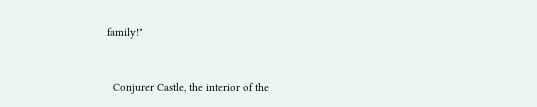family!"


  Conjurer Castle, the interior of the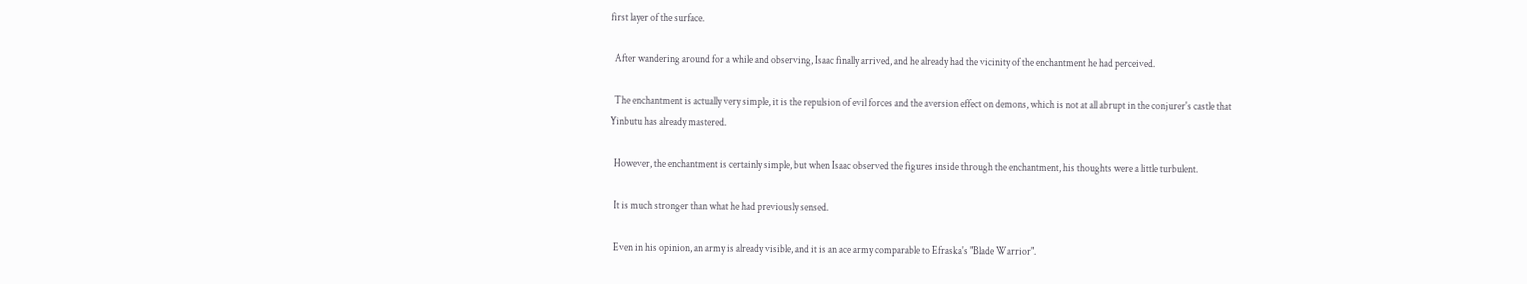first layer of the surface.

  After wandering around for a while and observing, Isaac finally arrived, and he already had the vicinity of the enchantment he had perceived.

  The enchantment is actually very simple, it is the repulsion of evil forces and the aversion effect on demons, which is not at all abrupt in the conjurer's castle that Yinbutu has already mastered.

  However, the enchantment is certainly simple, but when Isaac observed the figures inside through the enchantment, his thoughts were a little turbulent.

  It is much stronger than what he had previously sensed.

  Even in his opinion, an army is already visible, and it is an ace army comparable to Efraska's "Blade Warrior".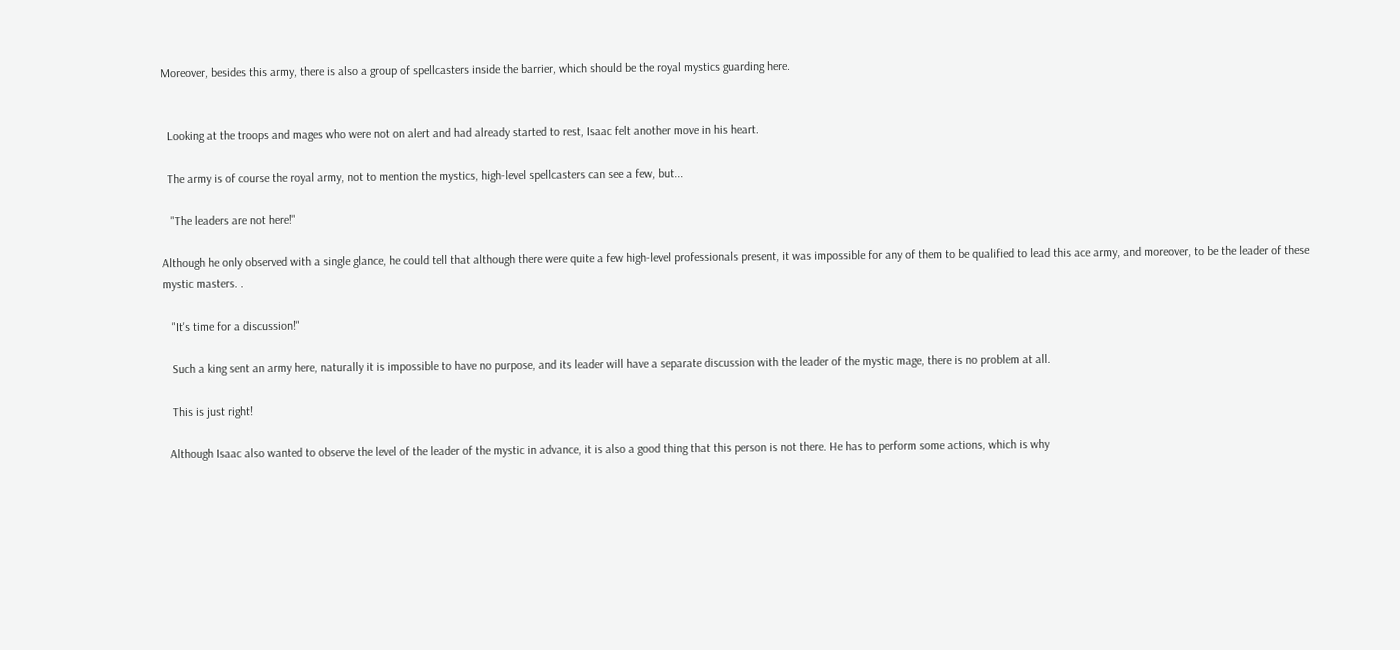Moreover, besides this army, there is also a group of spellcasters inside the barrier, which should be the royal mystics guarding here.


  Looking at the troops and mages who were not on alert and had already started to rest, Isaac felt another move in his heart.

  The army is of course the royal army, not to mention the mystics, high-level spellcasters can see a few, but...

   "The leaders are not here!"

Although he only observed with a single glance, he could tell that although there were quite a few high-level professionals present, it was impossible for any of them to be qualified to lead this ace army, and moreover, to be the leader of these mystic masters. .

   "It's time for a discussion!"

   Such a king sent an army here, naturally it is impossible to have no purpose, and its leader will have a separate discussion with the leader of the mystic mage, there is no problem at all.

   This is just right!

  Although Isaac also wanted to observe the level of the leader of the mystic in advance, it is also a good thing that this person is not there. He has to perform some actions, which is why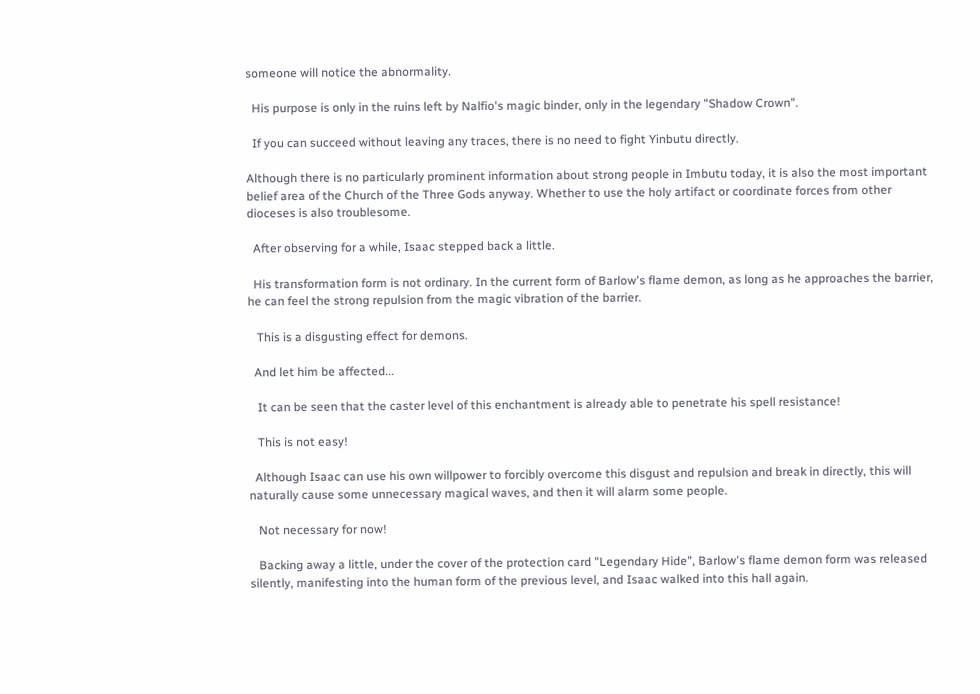someone will notice the abnormality.

  His purpose is only in the ruins left by Nalfio's magic binder, only in the legendary "Shadow Crown".

  If you can succeed without leaving any traces, there is no need to fight Yinbutu directly.

Although there is no particularly prominent information about strong people in Imbutu today, it is also the most important belief area of the Church of the Three Gods anyway. Whether to use the holy artifact or coordinate forces from other dioceses is also troublesome.

  After observing for a while, Isaac stepped back a little.

  His transformation form is not ordinary. In the current form of Barlow's flame demon, as long as he approaches the barrier, he can feel the strong repulsion from the magic vibration of the barrier.

   This is a disgusting effect for demons.

  And let him be affected...

   It can be seen that the caster level of this enchantment is already able to penetrate his spell resistance!

   This is not easy!

  Although Isaac can use his own willpower to forcibly overcome this disgust and repulsion and break in directly, this will naturally cause some unnecessary magical waves, and then it will alarm some people.

   Not necessary for now!

   Backing away a little, under the cover of the protection card "Legendary Hide", Barlow's flame demon form was released silently, manifesting into the human form of the previous level, and Isaac walked into this hall again.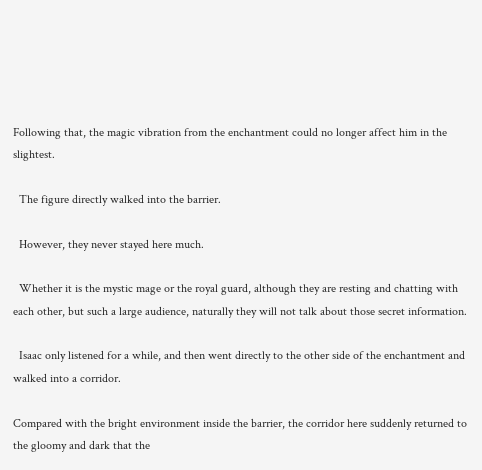Following that, the magic vibration from the enchantment could no longer affect him in the slightest.

  The figure directly walked into the barrier.

  However, they never stayed here much.

  Whether it is the mystic mage or the royal guard, although they are resting and chatting with each other, but such a large audience, naturally they will not talk about those secret information.

  Isaac only listened for a while, and then went directly to the other side of the enchantment and walked into a corridor.

Compared with the bright environment inside the barrier, the corridor here suddenly returned to the gloomy and dark that the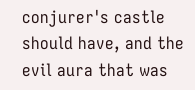conjurer's castle should have, and the evil aura that was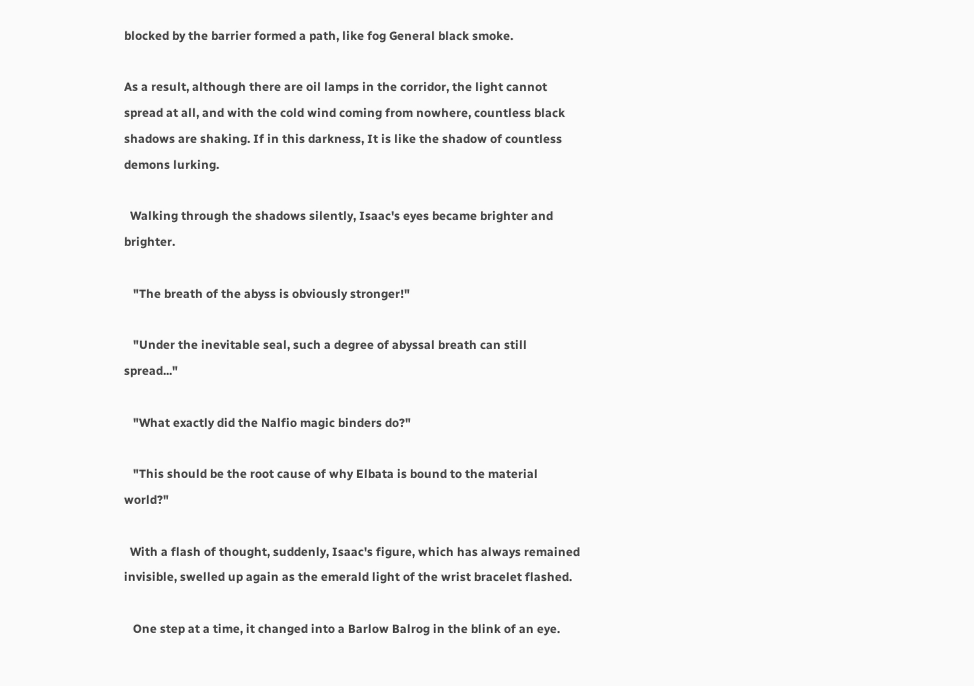blocked by the barrier formed a path, like fog General black smoke.

As a result, although there are oil lamps in the corridor, the light cannot spread at all, and with the cold wind coming from nowhere, countless black shadows are shaking. If in this darkness, It is like the shadow of countless demons lurking.

  Walking through the shadows silently, Isaac's eyes became brighter and brighter.

   "The breath of the abyss is obviously stronger!"

   "Under the inevitable seal, such a degree of abyssal breath can still spread..."

   "What exactly did the Nalfio magic binders do?"

   "This should be the root cause of why Elbata is bound to the material world?"

  With a flash of thought, suddenly, Isaac's figure, which has always remained invisible, swelled up again as the emerald light of the wrist bracelet flashed.

   One step at a time, it changed into a Barlow Balrog in the blink of an eye.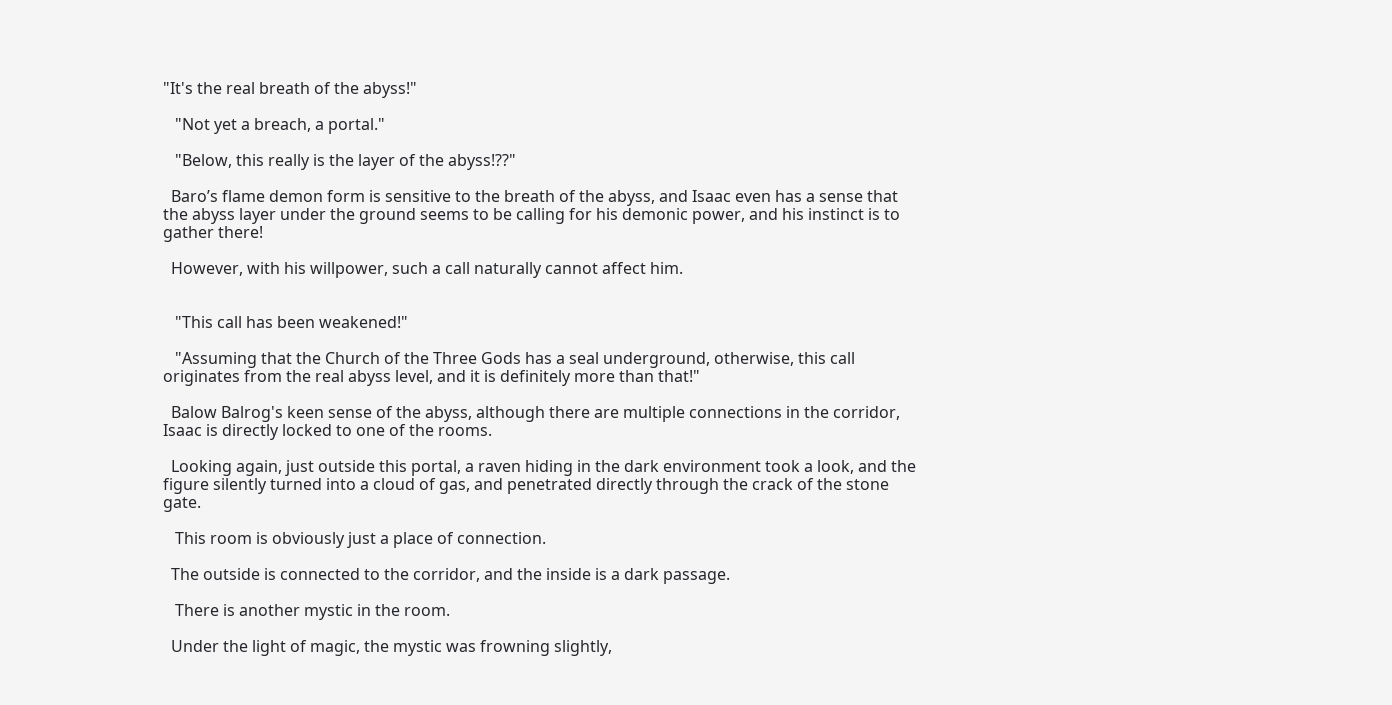"It's the real breath of the abyss!"

   "Not yet a breach, a portal."

   "Below, this really is the layer of the abyss!??"

  Baro’s flame demon form is sensitive to the breath of the abyss, and Isaac even has a sense that the abyss layer under the ground seems to be calling for his demonic power, and his instinct is to gather there!

  However, with his willpower, such a call naturally cannot affect him.


   "This call has been weakened!"

   "Assuming that the Church of the Three Gods has a seal underground, otherwise, this call originates from the real abyss level, and it is definitely more than that!"

  Balow Balrog's keen sense of the abyss, although there are multiple connections in the corridor, Isaac is directly locked to one of the rooms.

  Looking again, just outside this portal, a raven hiding in the dark environment took a look, and the figure silently turned into a cloud of gas, and penetrated directly through the crack of the stone gate.

   This room is obviously just a place of connection.

  The outside is connected to the corridor, and the inside is a dark passage.

   There is another mystic in the room.

  Under the light of magic, the mystic was frowning slightly,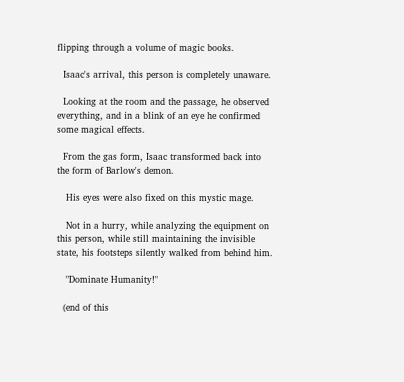flipping through a volume of magic books.

  Isaac's arrival, this person is completely unaware.

  Looking at the room and the passage, he observed everything, and in a blink of an eye he confirmed some magical effects.

  From the gas form, Isaac transformed back into the form of Barlow's demon.

   His eyes were also fixed on this mystic mage.

   Not in a hurry, while analyzing the equipment on this person, while still maintaining the invisible state, his footsteps silently walked from behind him.

   "Dominate Humanity!"

  (end of this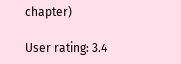chapter)

User rating: 3.4